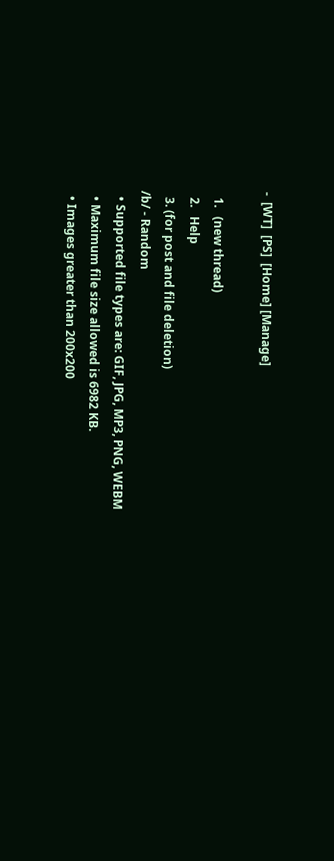-  [WT]  [PS]  [Home] [Manage]

  1.   (new thread)
  2.   Help
  3. (for post and file deletion)
/b/ - Random
  • Supported file types are: GIF, JPG, MP3, PNG, WEBM
  • Maximum file size allowed is 6982 KB.
  • Images greater than 200x200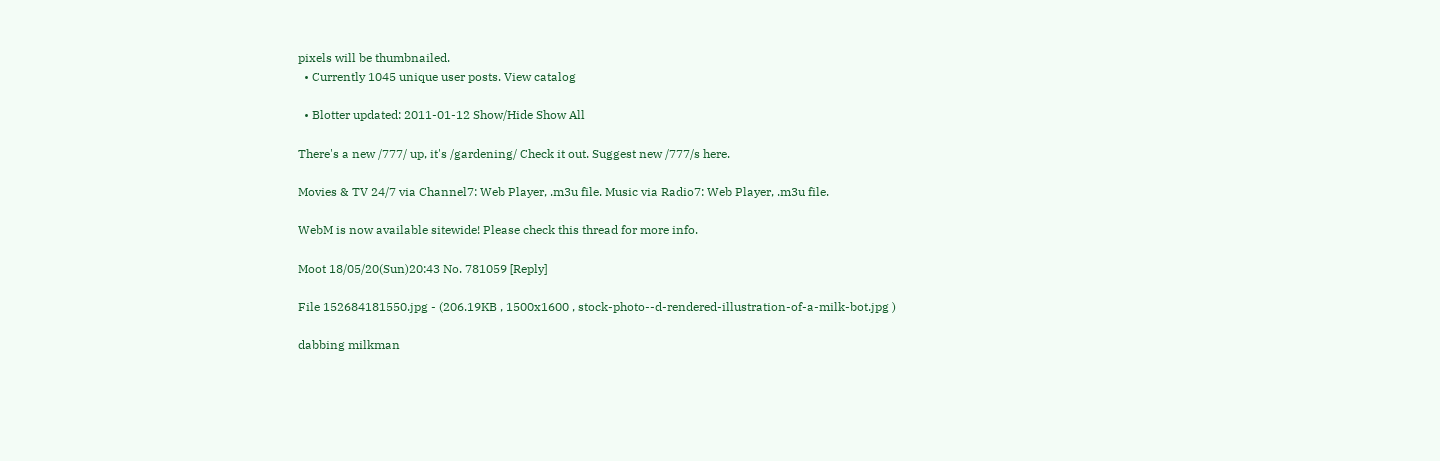pixels will be thumbnailed.
  • Currently 1045 unique user posts. View catalog

  • Blotter updated: 2011-01-12 Show/Hide Show All

There's a new /777/ up, it's /gardening/ Check it out. Suggest new /777/s here.

Movies & TV 24/7 via Channel7: Web Player, .m3u file. Music via Radio7: Web Player, .m3u file.

WebM is now available sitewide! Please check this thread for more info.

Moot 18/05/20(Sun)20:43 No. 781059 [Reply]

File 152684181550.jpg - (206.19KB , 1500x1600 , stock-photo--d-rendered-illustration-of-a-milk-bot.jpg )

dabbing milkman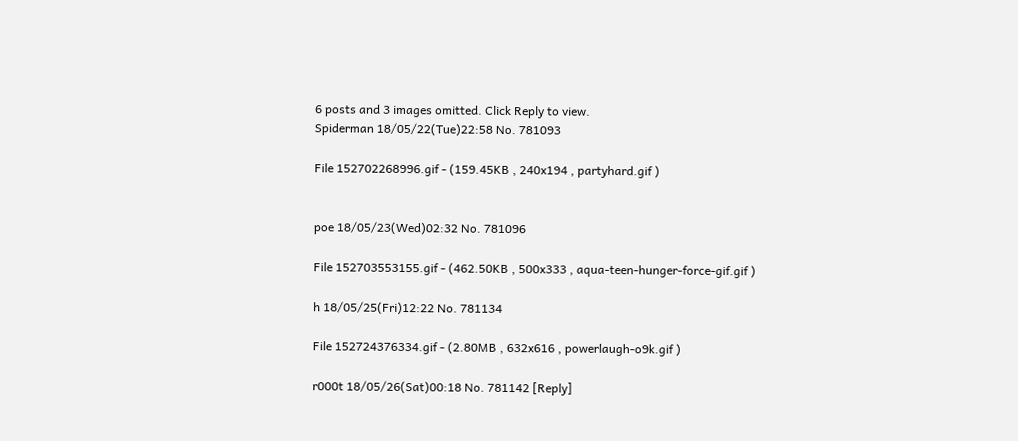6 posts and 3 images omitted. Click Reply to view.
Spiderman 18/05/22(Tue)22:58 No. 781093

File 152702268996.gif - (159.45KB , 240x194 , partyhard.gif )


poe 18/05/23(Wed)02:32 No. 781096

File 152703553155.gif - (462.50KB , 500x333 , aqua-teen-hunger-force-gif.gif )

h 18/05/25(Fri)12:22 No. 781134

File 152724376334.gif - (2.80MB , 632x616 , powerlaugh-o9k.gif )

r000t 18/05/26(Sat)00:18 No. 781142 [Reply]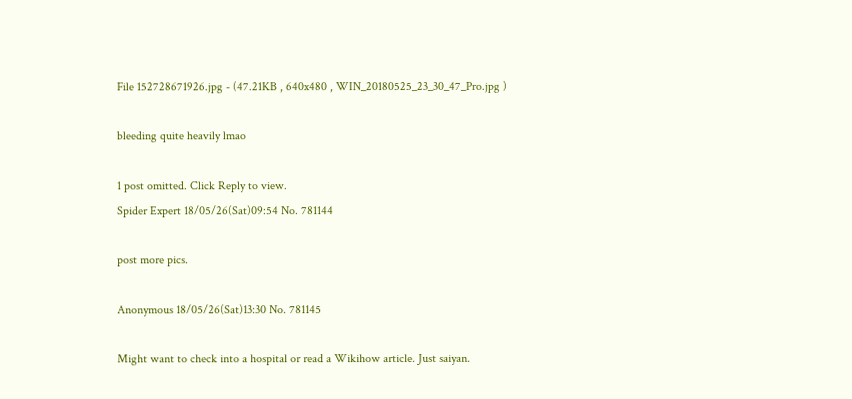File 152728671926.jpg - (47.21KB , 640x480 , WIN_20180525_23_30_47_Pro.jpg )

bleeding quite heavily lmao

1 post omitted. Click Reply to view.
Spider Expert 18/05/26(Sat)09:54 No. 781144

post more pics.

Anonymous 18/05/26(Sat)13:30 No. 781145

Might want to check into a hospital or read a Wikihow article. Just saiyan.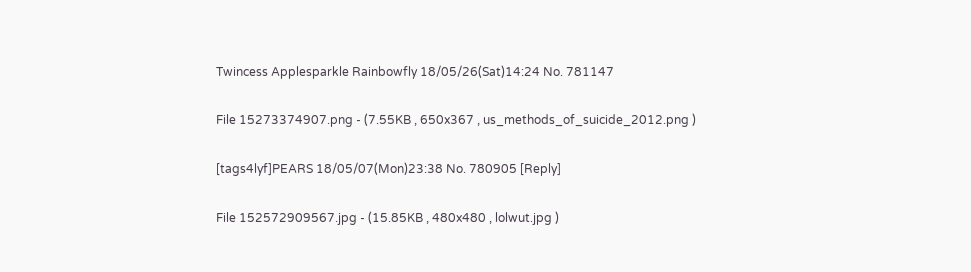Twincess Applesparkle Rainbowfly 18/05/26(Sat)14:24 No. 781147

File 15273374907.png - (7.55KB , 650x367 , us_methods_of_suicide_2012.png )

[tags4lyf]PEARS 18/05/07(Mon)23:38 No. 780905 [Reply]

File 152572909567.jpg - (15.85KB , 480x480 , lolwut.jpg )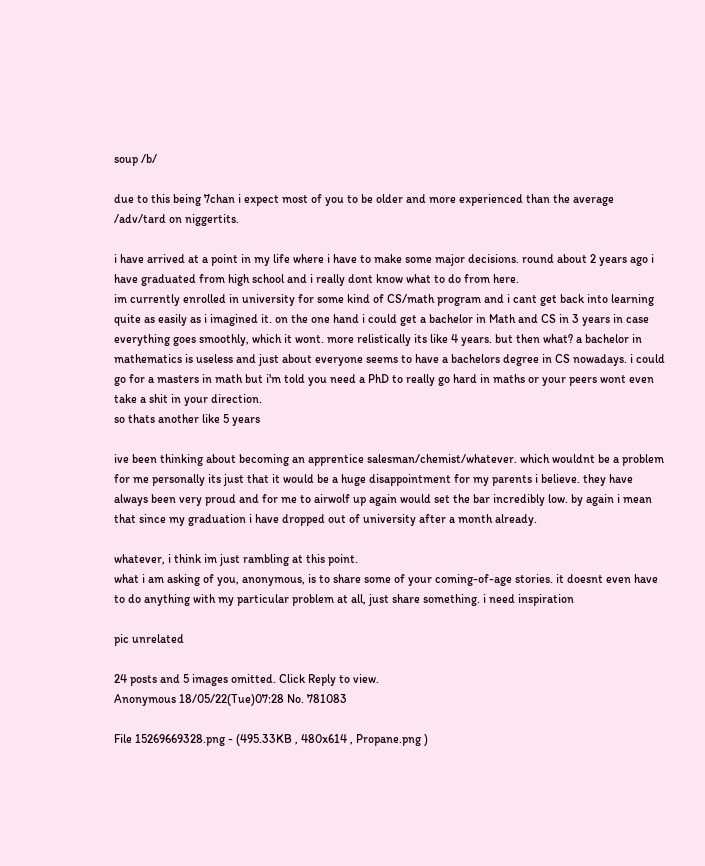soup /b/

due to this being 7chan i expect most of you to be older and more experienced than the average /adv/tard on niggertits.

i have arrived at a point in my life where i have to make some major decisions. round about 2 years ago i have graduated from high school and i really dont know what to do from here.
im currently enrolled in university for some kind of CS/math program and i cant get back into learning quite as easily as i imagined it. on the one hand i could get a bachelor in Math and CS in 3 years in case everything goes smoothly, which it wont. more relistically its like 4 years. but then what? a bachelor in mathematics is useless and just about everyone seems to have a bachelors degree in CS nowadays. i could go for a masters in math but i'm told you need a PhD to really go hard in maths or your peers wont even take a shit in your direction.
so thats another like 5 years

ive been thinking about becoming an apprentice salesman/chemist/whatever. which wouldnt be a problem for me personally its just that it would be a huge disappointment for my parents i believe. they have always been very proud and for me to airwolf up again would set the bar incredibly low. by again i mean that since my graduation i have dropped out of university after a month already.

whatever, i think im just rambling at this point.
what i am asking of you, anonymous, is to share some of your coming-of-age stories. it doesnt even have to do anything with my particular problem at all, just share something. i need inspiration

pic unrelated

24 posts and 5 images omitted. Click Reply to view.
Anonymous 18/05/22(Tue)07:28 No. 781083

File 15269669328.png - (495.33KB , 480x614 , Propane.png )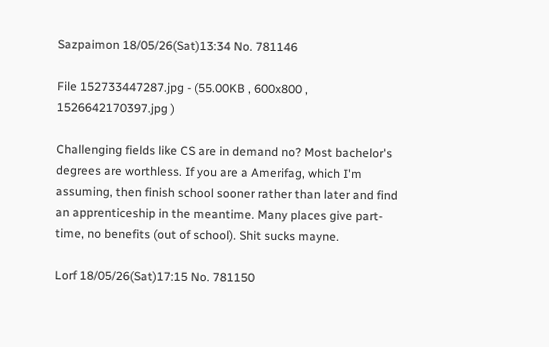Sazpaimon 18/05/26(Sat)13:34 No. 781146

File 152733447287.jpg - (55.00KB , 600x800 , 1526642170397.jpg )

Challenging fields like CS are in demand no? Most bachelor's degrees are worthless. If you are a Amerifag, which I'm assuming, then finish school sooner rather than later and find an apprenticeship in the meantime. Many places give part-time, no benefits (out of school). Shit sucks mayne.

Lorf 18/05/26(Sat)17:15 No. 781150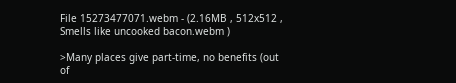File 15273477071.webm - (2.16MB , 512x512 , Smells like uncooked bacon.webm )

>Many places give part-time, no benefits (out of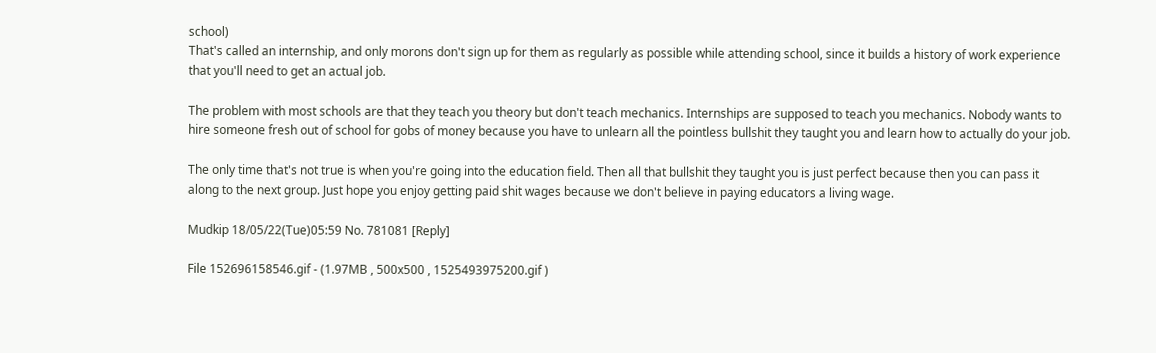school)
That's called an internship, and only morons don't sign up for them as regularly as possible while attending school, since it builds a history of work experience that you'll need to get an actual job.

The problem with most schools are that they teach you theory but don't teach mechanics. Internships are supposed to teach you mechanics. Nobody wants to hire someone fresh out of school for gobs of money because you have to unlearn all the pointless bullshit they taught you and learn how to actually do your job.

The only time that's not true is when you're going into the education field. Then all that bullshit they taught you is just perfect because then you can pass it along to the next group. Just hope you enjoy getting paid shit wages because we don't believe in paying educators a living wage.

Mudkip 18/05/22(Tue)05:59 No. 781081 [Reply]

File 152696158546.gif - (1.97MB , 500x500 , 1525493975200.gif )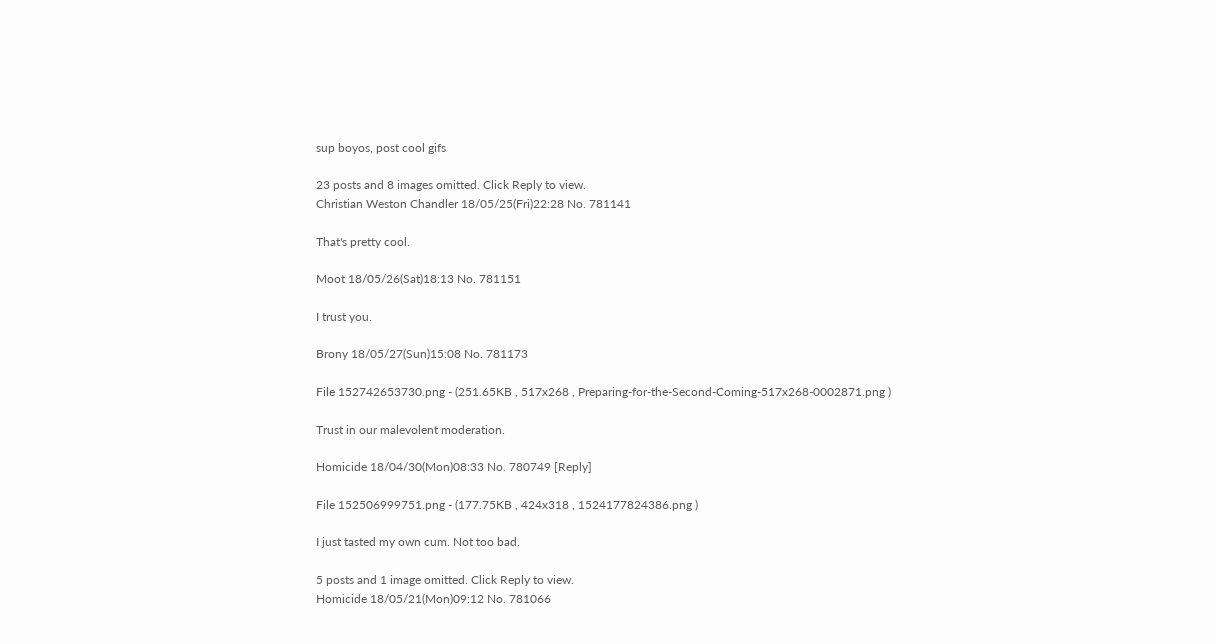sup boyos, post cool gifs

23 posts and 8 images omitted. Click Reply to view.
Christian Weston Chandler 18/05/25(Fri)22:28 No. 781141

That's pretty cool.

Moot 18/05/26(Sat)18:13 No. 781151

I trust you.

Brony 18/05/27(Sun)15:08 No. 781173

File 152742653730.png - (251.65KB , 517x268 , Preparing-for-the-Second-Coming-517x268-0002871.png )

Trust in our malevolent moderation.

Homicide 18/04/30(Mon)08:33 No. 780749 [Reply]

File 152506999751.png - (177.75KB , 424x318 , 1524177824386.png )

I just tasted my own cum. Not too bad.

5 posts and 1 image omitted. Click Reply to view.
Homicide 18/05/21(Mon)09:12 No. 781066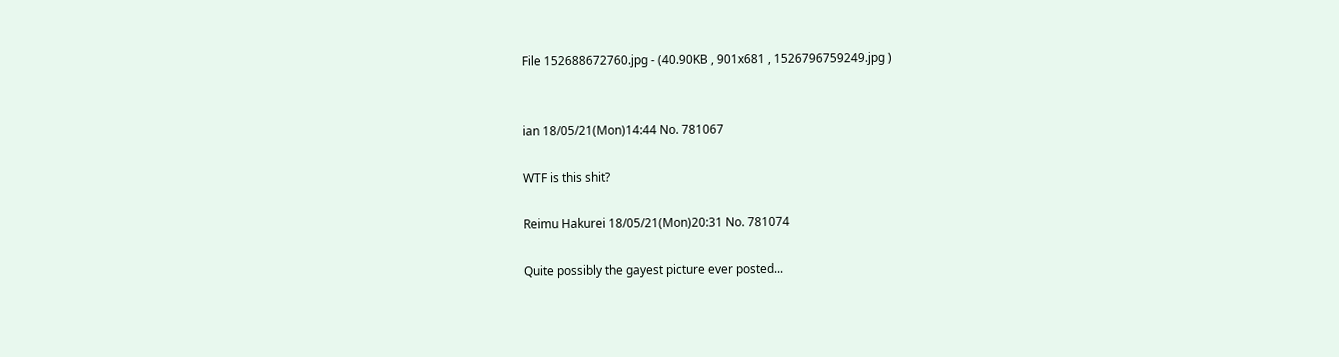File 152688672760.jpg - (40.90KB , 901x681 , 1526796759249.jpg )


ian 18/05/21(Mon)14:44 No. 781067

WTF is this shit?

Reimu Hakurei 18/05/21(Mon)20:31 No. 781074

Quite possibly the gayest picture ever posted...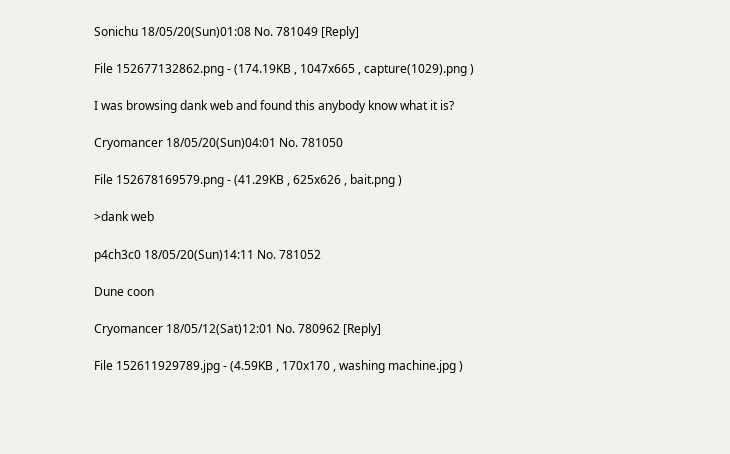Sonichu 18/05/20(Sun)01:08 No. 781049 [Reply]

File 152677132862.png - (174.19KB , 1047x665 , capture(1029).png )

I was browsing dank web and found this anybody know what it is?

Cryomancer 18/05/20(Sun)04:01 No. 781050

File 152678169579.png - (41.29KB , 625x626 , bait.png )

>dank web

p4ch3c0 18/05/20(Sun)14:11 No. 781052

Dune coon

Cryomancer 18/05/12(Sat)12:01 No. 780962 [Reply]

File 152611929789.jpg - (4.59KB , 170x170 , washing machine.jpg )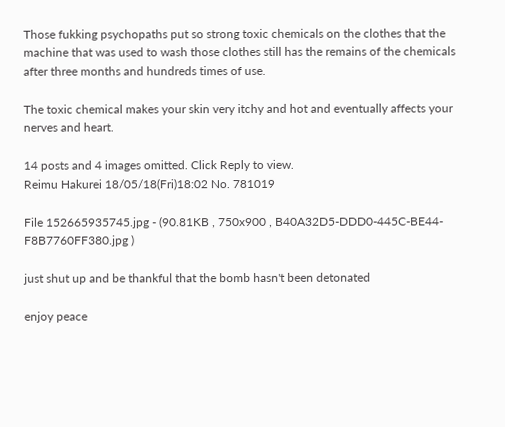Those fukking psychopaths put so strong toxic chemicals on the clothes that the machine that was used to wash those clothes still has the remains of the chemicals after three months and hundreds times of use.

The toxic chemical makes your skin very itchy and hot and eventually affects your nerves and heart.

14 posts and 4 images omitted. Click Reply to view.
Reimu Hakurei 18/05/18(Fri)18:02 No. 781019

File 152665935745.jpg - (90.81KB , 750x900 , B40A32D5-DDD0-445C-BE44-F8B7760FF380.jpg )

just shut up and be thankful that the bomb hasn't been detonated

enjoy peace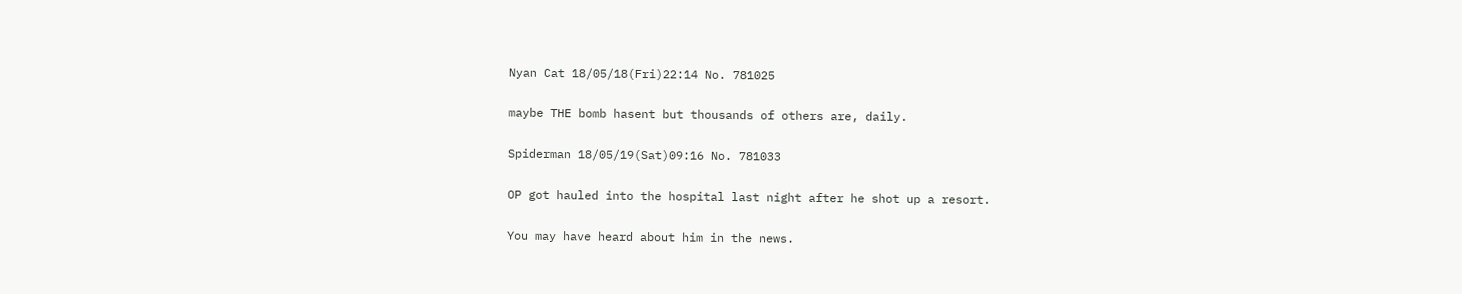Nyan Cat 18/05/18(Fri)22:14 No. 781025

maybe THE bomb hasent but thousands of others are, daily.

Spiderman 18/05/19(Sat)09:16 No. 781033

OP got hauled into the hospital last night after he shot up a resort.

You may have heard about him in the news.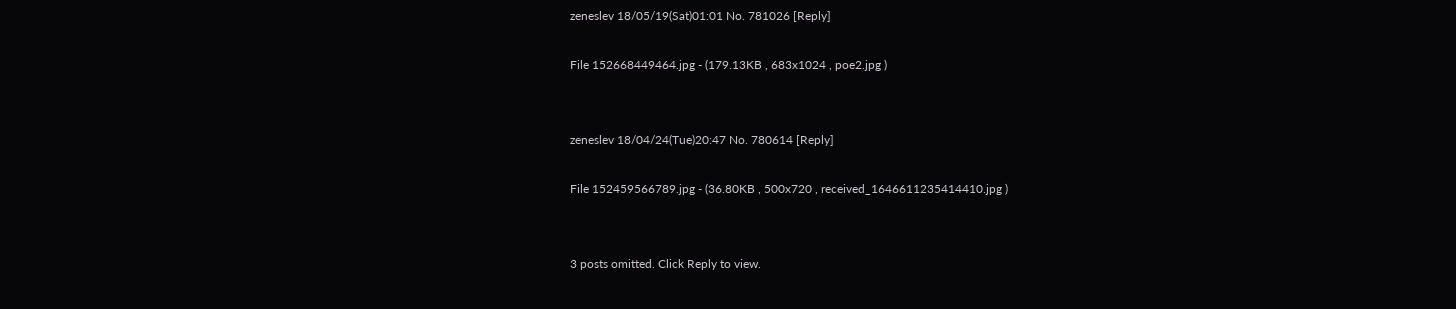zeneslev 18/05/19(Sat)01:01 No. 781026 [Reply]

File 152668449464.jpg - (179.13KB , 683x1024 , poe2.jpg )


zeneslev 18/04/24(Tue)20:47 No. 780614 [Reply]

File 152459566789.jpg - (36.80KB , 500x720 , received_1646611235414410.jpg )


3 posts omitted. Click Reply to view.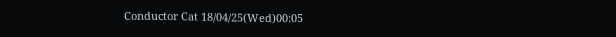Conductor Cat 18/04/25(Wed)00:05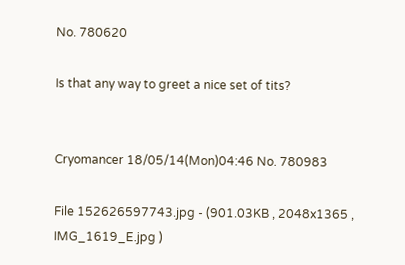No. 780620

Is that any way to greet a nice set of tits?


Cryomancer 18/05/14(Mon)04:46 No. 780983

File 152626597743.jpg - (901.03KB , 2048x1365 , IMG_1619_E.jpg )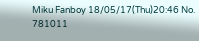Miku Fanboy 18/05/17(Thu)20:46 No. 781011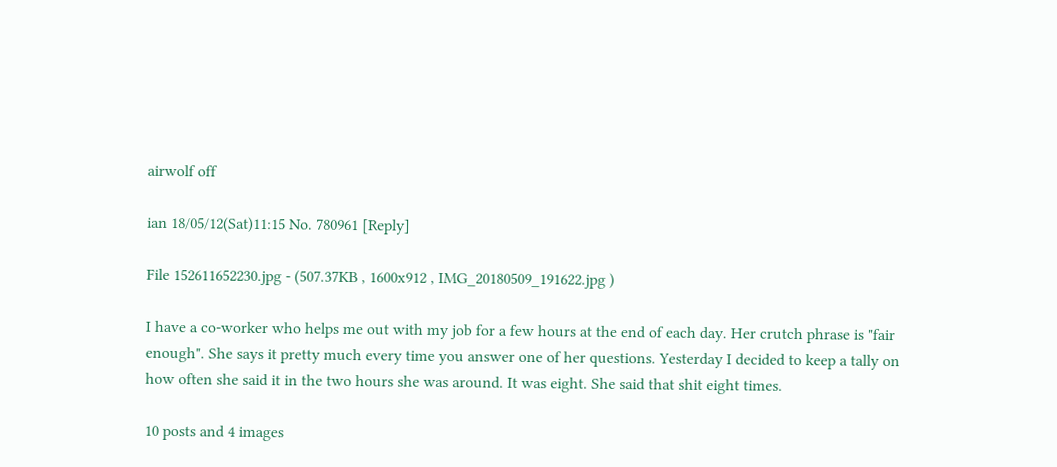airwolf off

ian 18/05/12(Sat)11:15 No. 780961 [Reply]

File 152611652230.jpg - (507.37KB , 1600x912 , IMG_20180509_191622.jpg )

I have a co-worker who helps me out with my job for a few hours at the end of each day. Her crutch phrase is "fair enough". She says it pretty much every time you answer one of her questions. Yesterday I decided to keep a tally on how often she said it in the two hours she was around. It was eight. She said that shit eight times.

10 posts and 4 images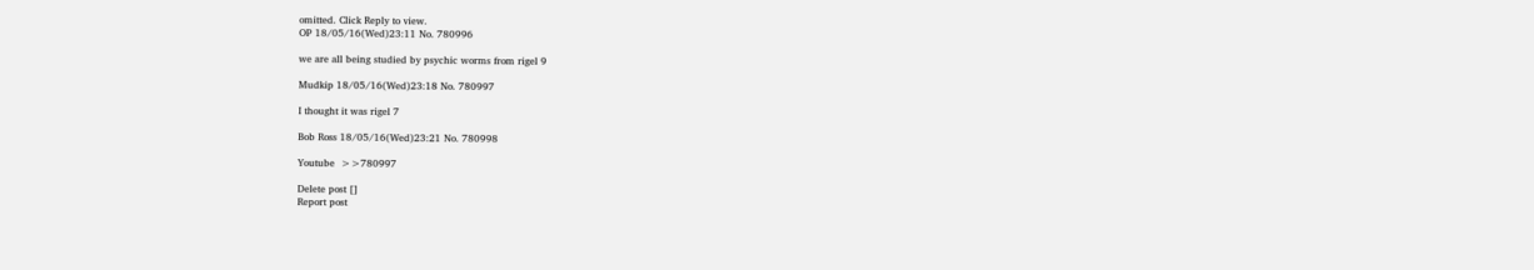omitted. Click Reply to view.
OP 18/05/16(Wed)23:11 No. 780996

we are all being studied by psychic worms from rigel 9

Mudkip 18/05/16(Wed)23:18 No. 780997

I thought it was rigel 7

Bob Ross 18/05/16(Wed)23:21 No. 780998

Youtube  >>780997

Delete post []
Report post